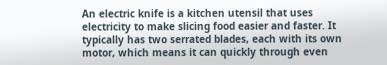An electric knife is a kitchen utensil that uses electricity to make slicing food easier and faster. It typically has two serrated blades, each with its own motor, which means it can quickly through even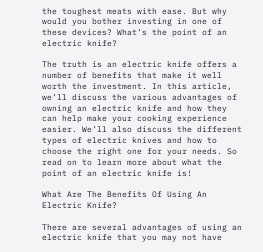the toughest meats with ease. But why would you bother investing in one of these devices? What’s the point of an electric knife?

The truth is an electric knife offers a number of benefits that make it well worth the investment. In this article, we’ll discuss the various advantages of owning an electric knife and how they can help make your cooking experience easier. We’ll also discuss the different types of electric knives and how to choose the right one for your needs. So read on to learn more about what the point of an electric knife is!

What Are The Benefits Of Using An Electric Knife?

There are several advantages of using an electric knife that you may not have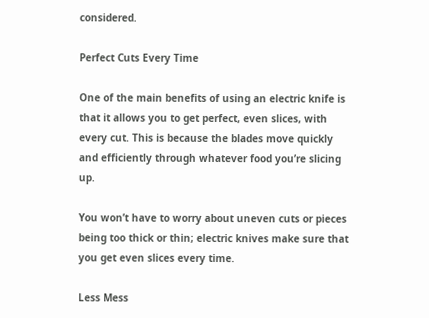considered.

Perfect Cuts Every Time

One of the main benefits of using an electric knife is that it allows you to get perfect, even slices, with every cut. This is because the blades move quickly and efficiently through whatever food you’re slicing up.

You won’t have to worry about uneven cuts or pieces being too thick or thin; electric knives make sure that you get even slices every time.

Less Mess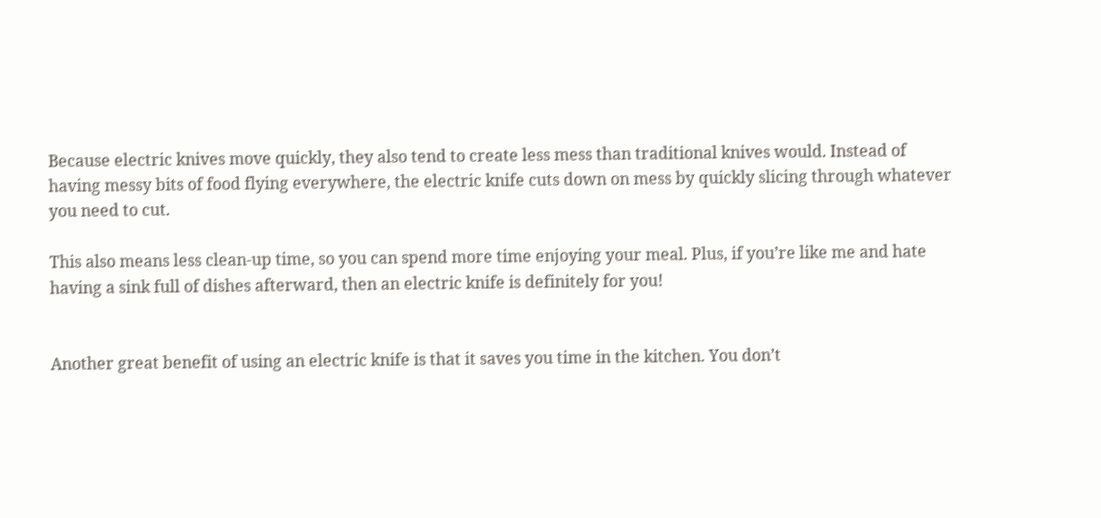Because electric knives move quickly, they also tend to create less mess than traditional knives would. Instead of having messy bits of food flying everywhere, the electric knife cuts down on mess by quickly slicing through whatever you need to cut.

This also means less clean-up time, so you can spend more time enjoying your meal. Plus, if you’re like me and hate having a sink full of dishes afterward, then an electric knife is definitely for you!


Another great benefit of using an electric knife is that it saves you time in the kitchen. You don’t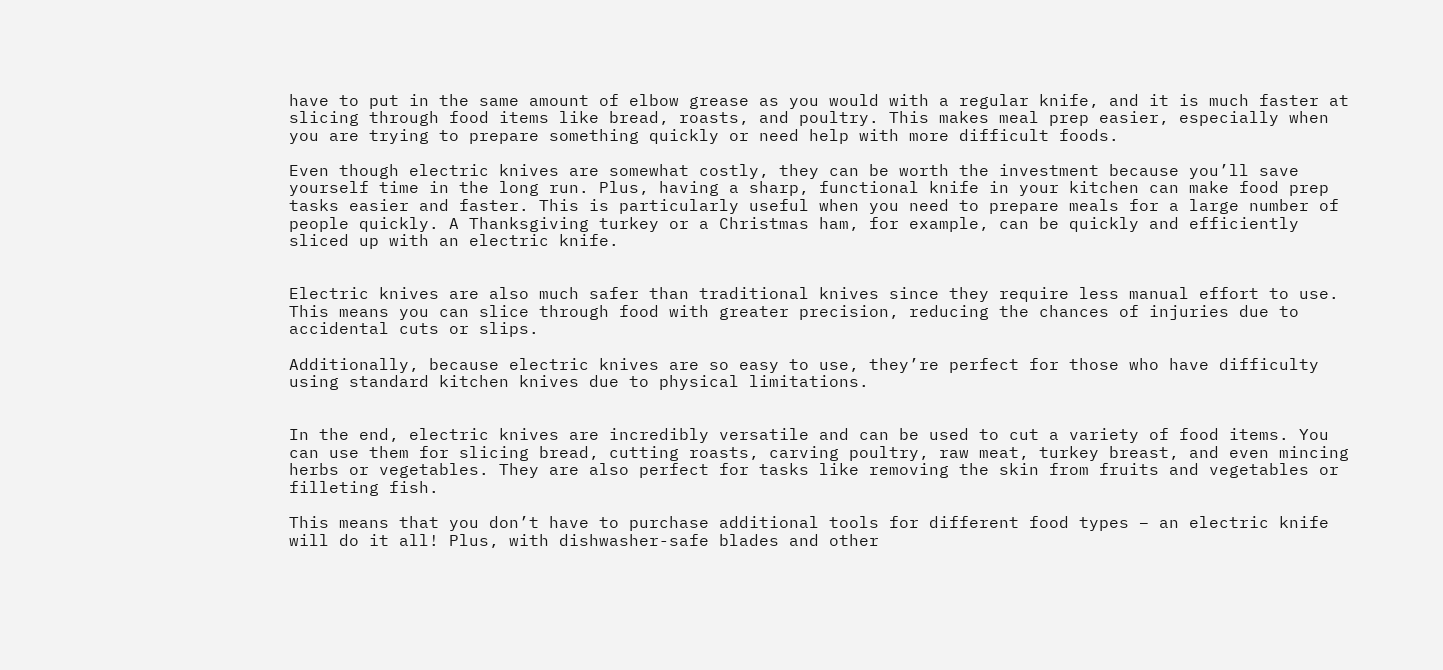have to put in the same amount of elbow grease as you would with a regular knife, and it is much faster at slicing through food items like bread, roasts, and poultry. This makes meal prep easier, especially when you are trying to prepare something quickly or need help with more difficult foods.

Even though electric knives are somewhat costly, they can be worth the investment because you’ll save yourself time in the long run. Plus, having a sharp, functional knife in your kitchen can make food prep tasks easier and faster. This is particularly useful when you need to prepare meals for a large number of people quickly. A Thanksgiving turkey or a Christmas ham, for example, can be quickly and efficiently sliced up with an electric knife.


Electric knives are also much safer than traditional knives since they require less manual effort to use. This means you can slice through food with greater precision, reducing the chances of injuries due to accidental cuts or slips.

Additionally, because electric knives are so easy to use, they’re perfect for those who have difficulty using standard kitchen knives due to physical limitations.


In the end, electric knives are incredibly versatile and can be used to cut a variety of food items. You can use them for slicing bread, cutting roasts, carving poultry, raw meat, turkey breast, and even mincing herbs or vegetables. They are also perfect for tasks like removing the skin from fruits and vegetables or filleting fish.

This means that you don’t have to purchase additional tools for different food types – an electric knife will do it all! Plus, with dishwasher-safe blades and other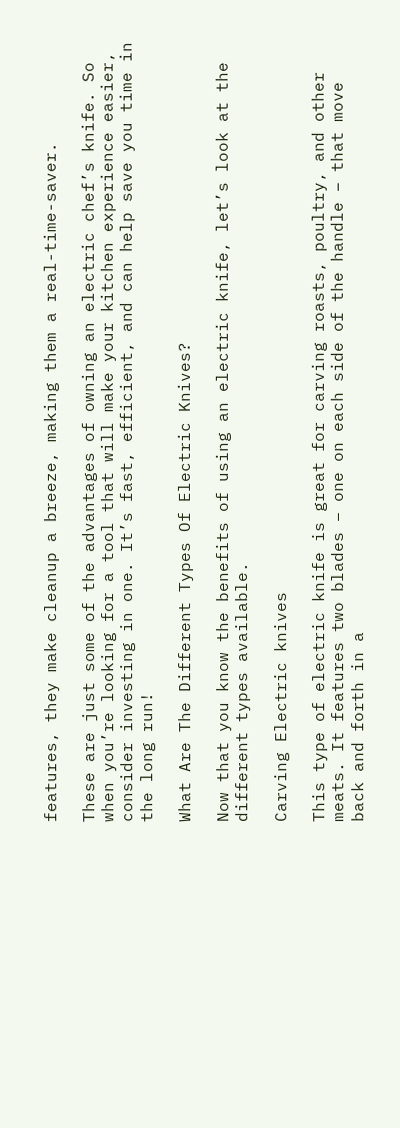features, they make cleanup a breeze, making them a real-time-saver.

These are just some of the advantages of owning an electric chef’s knife. So when you’re looking for a tool that will make your kitchen experience easier, consider investing in one. It’s fast, efficient, and can help save you time in the long run!

What Are The Different Types Of Electric Knives?

Now that you know the benefits of using an electric knife, let’s look at the different types available.

Carving Electric knives

This type of electric knife is great for carving roasts, poultry, and other meats. It features two blades – one on each side of the handle – that move back and forth in a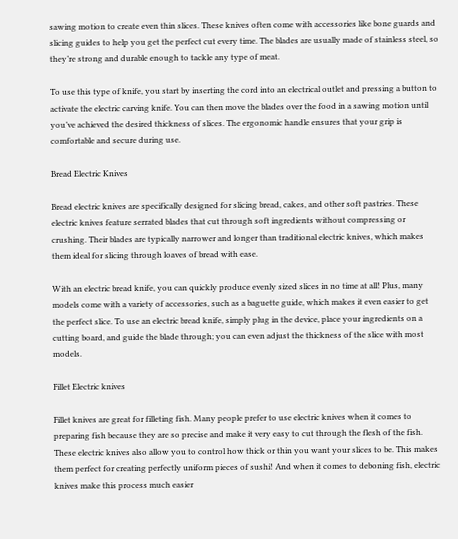sawing motion to create even thin slices. These knives often come with accessories like bone guards and slicing guides to help you get the perfect cut every time. The blades are usually made of stainless steel, so they’re strong and durable enough to tackle any type of meat.

To use this type of knife, you start by inserting the cord into an electrical outlet and pressing a button to activate the electric carving knife. You can then move the blades over the food in a sawing motion until you’ve achieved the desired thickness of slices. The ergonomic handle ensures that your grip is comfortable and secure during use.

Bread Electric Knives

Bread electric knives are specifically designed for slicing bread, cakes, and other soft pastries. These electric knives feature serrated blades that cut through soft ingredients without compressing or crushing. Their blades are typically narrower and longer than traditional electric knives, which makes them ideal for slicing through loaves of bread with ease.

With an electric bread knife, you can quickly produce evenly sized slices in no time at all! Plus, many models come with a variety of accessories, such as a baguette guide, which makes it even easier to get the perfect slice. To use an electric bread knife, simply plug in the device, place your ingredients on a cutting board, and guide the blade through; you can even adjust the thickness of the slice with most models.

Fillet Electric knives

Fillet knives are great for filleting fish. Many people prefer to use electric knives when it comes to preparing fish because they are so precise and make it very easy to cut through the flesh of the fish. These electric knives also allow you to control how thick or thin you want your slices to be. This makes them perfect for creating perfectly uniform pieces of sushi! And when it comes to deboning fish, electric knives make this process much easier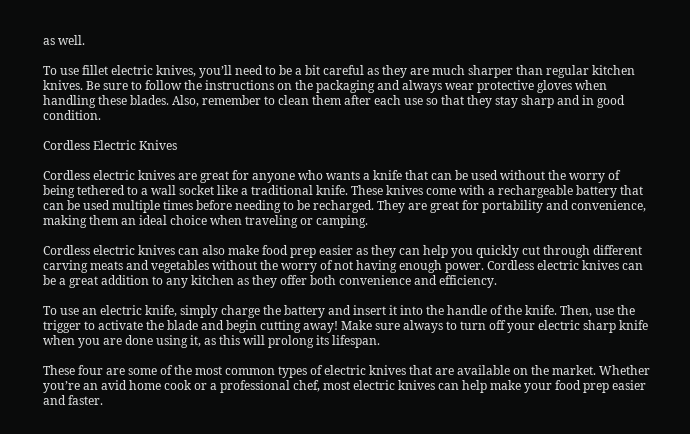as well.

To use fillet electric knives, you’ll need to be a bit careful as they are much sharper than regular kitchen knives. Be sure to follow the instructions on the packaging and always wear protective gloves when handling these blades. Also, remember to clean them after each use so that they stay sharp and in good condition.

Cordless Electric Knives

Cordless electric knives are great for anyone who wants a knife that can be used without the worry of being tethered to a wall socket like a traditional knife. These knives come with a rechargeable battery that can be used multiple times before needing to be recharged. They are great for portability and convenience, making them an ideal choice when traveling or camping.

Cordless electric knives can also make food prep easier as they can help you quickly cut through different carving meats and vegetables without the worry of not having enough power. Cordless electric knives can be a great addition to any kitchen as they offer both convenience and efficiency.

To use an electric knife, simply charge the battery and insert it into the handle of the knife. Then, use the trigger to activate the blade and begin cutting away! Make sure always to turn off your electric sharp knife when you are done using it, as this will prolong its lifespan.

These four are some of the most common types of electric knives that are available on the market. Whether you’re an avid home cook or a professional chef, most electric knives can help make your food prep easier and faster.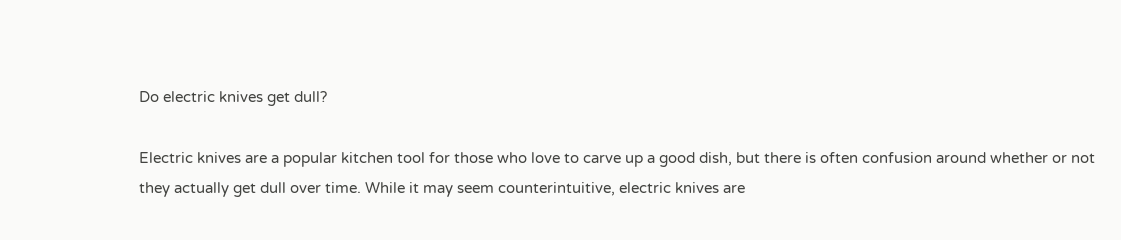Do electric knives get dull?

Electric knives are a popular kitchen tool for those who love to carve up a good dish, but there is often confusion around whether or not they actually get dull over time. While it may seem counterintuitive, electric knives are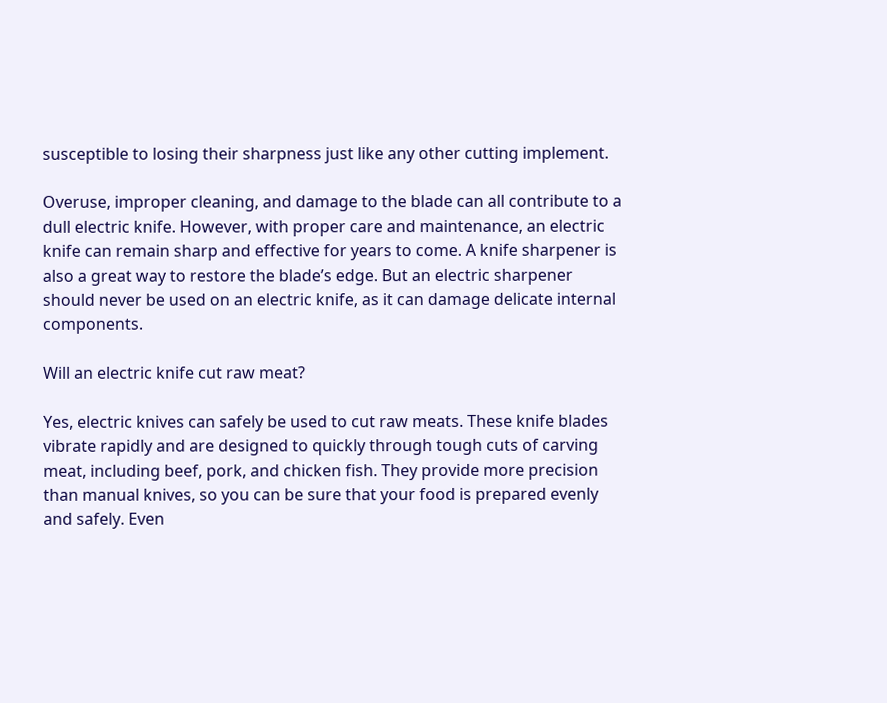susceptible to losing their sharpness just like any other cutting implement.

Overuse, improper cleaning, and damage to the blade can all contribute to a dull electric knife. However, with proper care and maintenance, an electric knife can remain sharp and effective for years to come. A knife sharpener is also a great way to restore the blade’s edge. But an electric sharpener should never be used on an electric knife, as it can damage delicate internal components.

Will an electric knife cut raw meat?

Yes, electric knives can safely be used to cut raw meats. These knife blades vibrate rapidly and are designed to quickly through tough cuts of carving meat, including beef, pork, and chicken fish. They provide more precision than manual knives, so you can be sure that your food is prepared evenly and safely. Even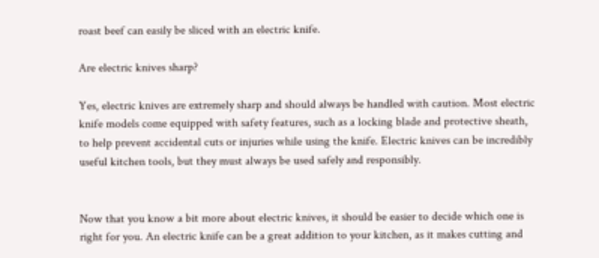roast beef can easily be sliced with an electric knife.

Are electric knives sharp?

Yes, electric knives are extremely sharp and should always be handled with caution. Most electric knife models come equipped with safety features, such as a locking blade and protective sheath, to help prevent accidental cuts or injuries while using the knife. Electric knives can be incredibly useful kitchen tools, but they must always be used safely and responsibly.


Now that you know a bit more about electric knives, it should be easier to decide which one is right for you. An electric knife can be a great addition to your kitchen, as it makes cutting and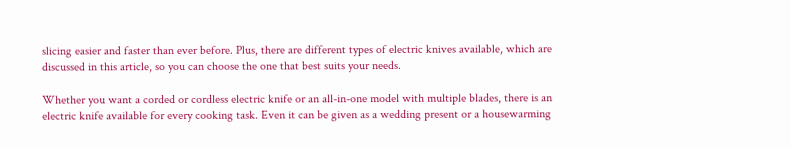slicing easier and faster than ever before. Plus, there are different types of electric knives available, which are discussed in this article, so you can choose the one that best suits your needs.

Whether you want a corded or cordless electric knife or an all-in-one model with multiple blades, there is an electric knife available for every cooking task. Even it can be given as a wedding present or a housewarming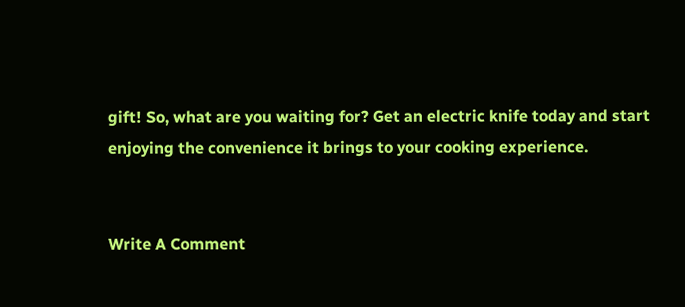gift! So, what are you waiting for? Get an electric knife today and start enjoying the convenience it brings to your cooking experience.


Write A Comment